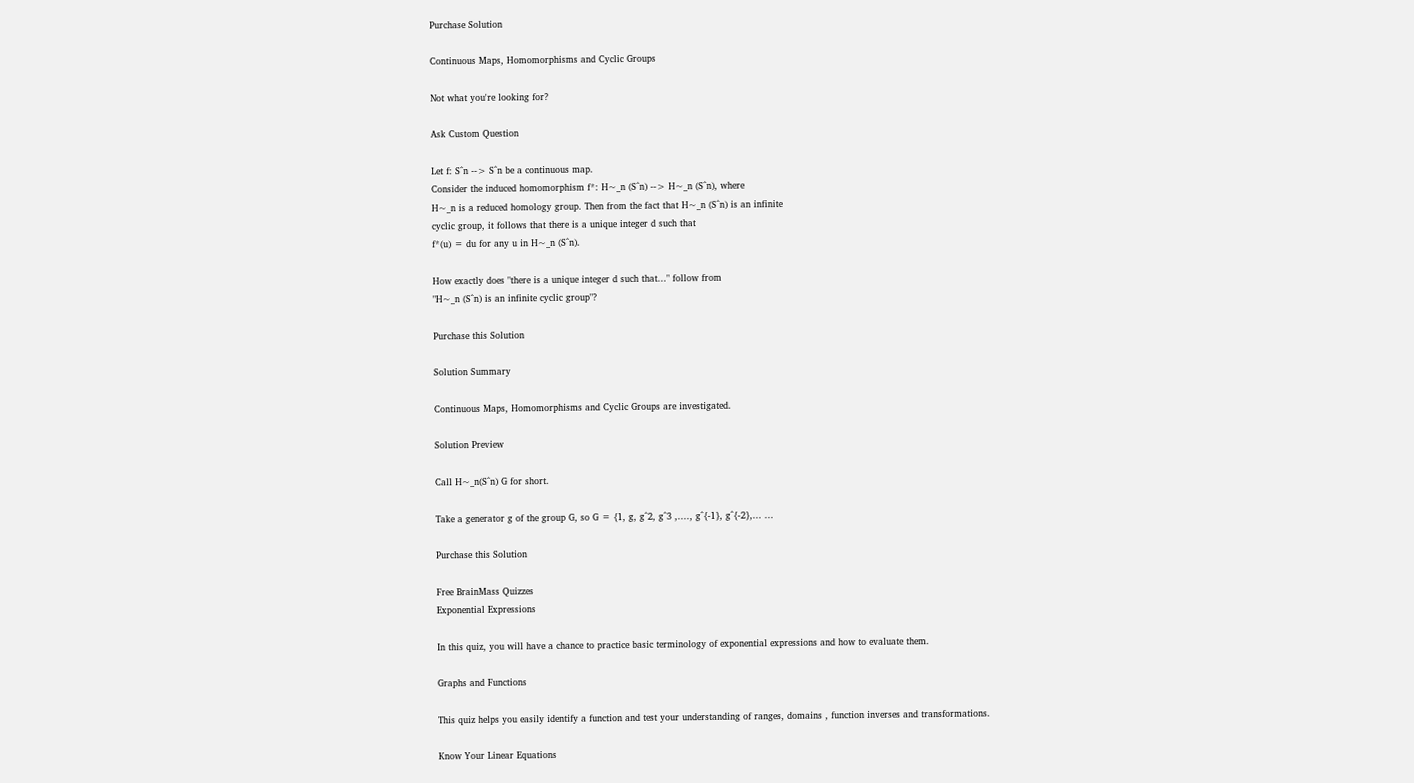Purchase Solution

Continuous Maps, Homomorphisms and Cyclic Groups

Not what you're looking for?

Ask Custom Question

Let f: S^n --> S^n be a continuous map.
Consider the induced homomorphism f*: H~_n (S^n) --> H~_n (S^n), where
H~_n is a reduced homology group. Then from the fact that H~_n (S^n) is an infinite
cyclic group, it follows that there is a unique integer d such that
f*(u) = du for any u in H~_n (S^n).

How exactly does "there is a unique integer d such that..." follow from
"H~_n (S^n) is an infinite cyclic group"?

Purchase this Solution

Solution Summary

Continuous Maps, Homomorphisms and Cyclic Groups are investigated.

Solution Preview

Call H~_n(S^n) G for short.

Take a generator g of the group G, so G = {1, g, g^2, g^3 ,...., g^{-1}, g^{-2},... ...

Purchase this Solution

Free BrainMass Quizzes
Exponential Expressions

In this quiz, you will have a chance to practice basic terminology of exponential expressions and how to evaluate them.

Graphs and Functions

This quiz helps you easily identify a function and test your understanding of ranges, domains , function inverses and transformations.

Know Your Linear Equations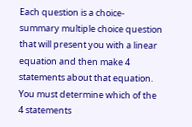Each question is a choice-summary multiple choice question that will present you with a linear equation and then make 4 statements about that equation. You must determine which of the 4 statements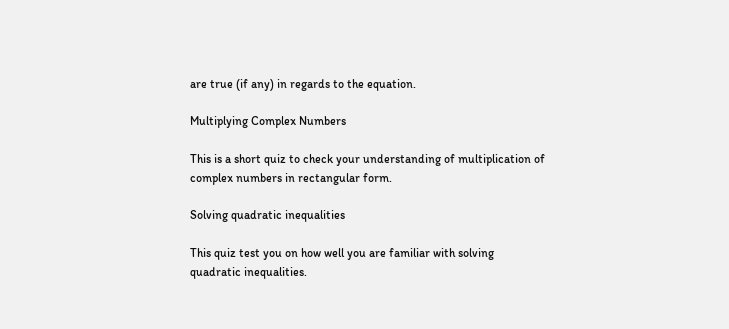are true (if any) in regards to the equation.

Multiplying Complex Numbers

This is a short quiz to check your understanding of multiplication of complex numbers in rectangular form.

Solving quadratic inequalities

This quiz test you on how well you are familiar with solving quadratic inequalities.